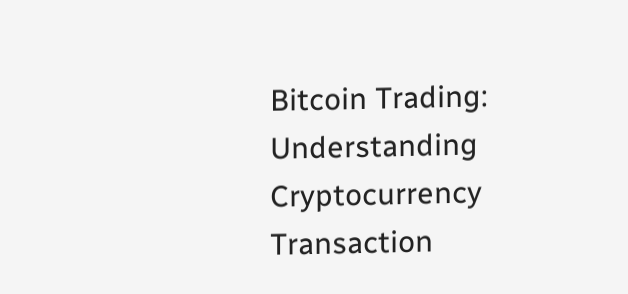Bitcoin Trading: Understanding Cryptocurrency Transaction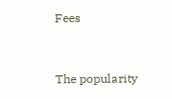Fees


The popularity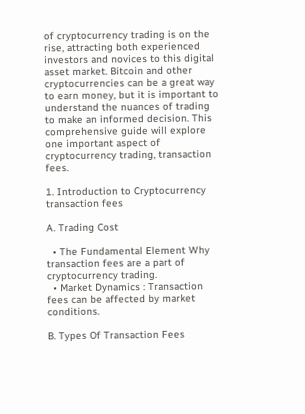of cryptocurrency trading is on the rise, attracting both experienced investors and novices to this digital asset market. Bitcoin and other cryptocurrencies can be a great way to earn money, but it is important to understand the nuances of trading to make an informed decision. This comprehensive guide will explore one important aspect of cryptocurrency trading, transaction fees.

1. Introduction to Cryptocurrency transaction fees

A. Trading Cost

  • The Fundamental Element Why transaction fees are a part of cryptocurrency trading.
  • Market Dynamics : Transaction fees can be affected by market conditions.

B. Types Of Transaction Fees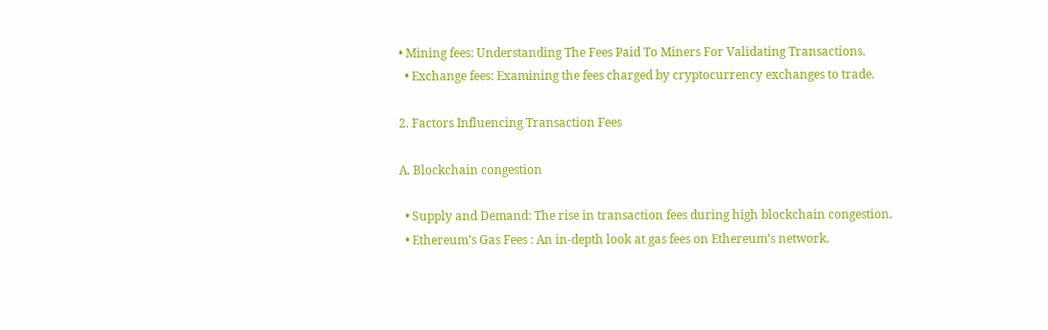• Mining fees: Understanding The Fees Paid To Miners For Validating Transactions.
  • Exchange fees: Examining the fees charged by cryptocurrency exchanges to trade.

2. Factors Influencing Transaction Fees

A. Blockchain congestion

  • Supply and Demand: The rise in transaction fees during high blockchain congestion.
  • Ethereum’s Gas Fees : An in-depth look at gas fees on Ethereum’s network.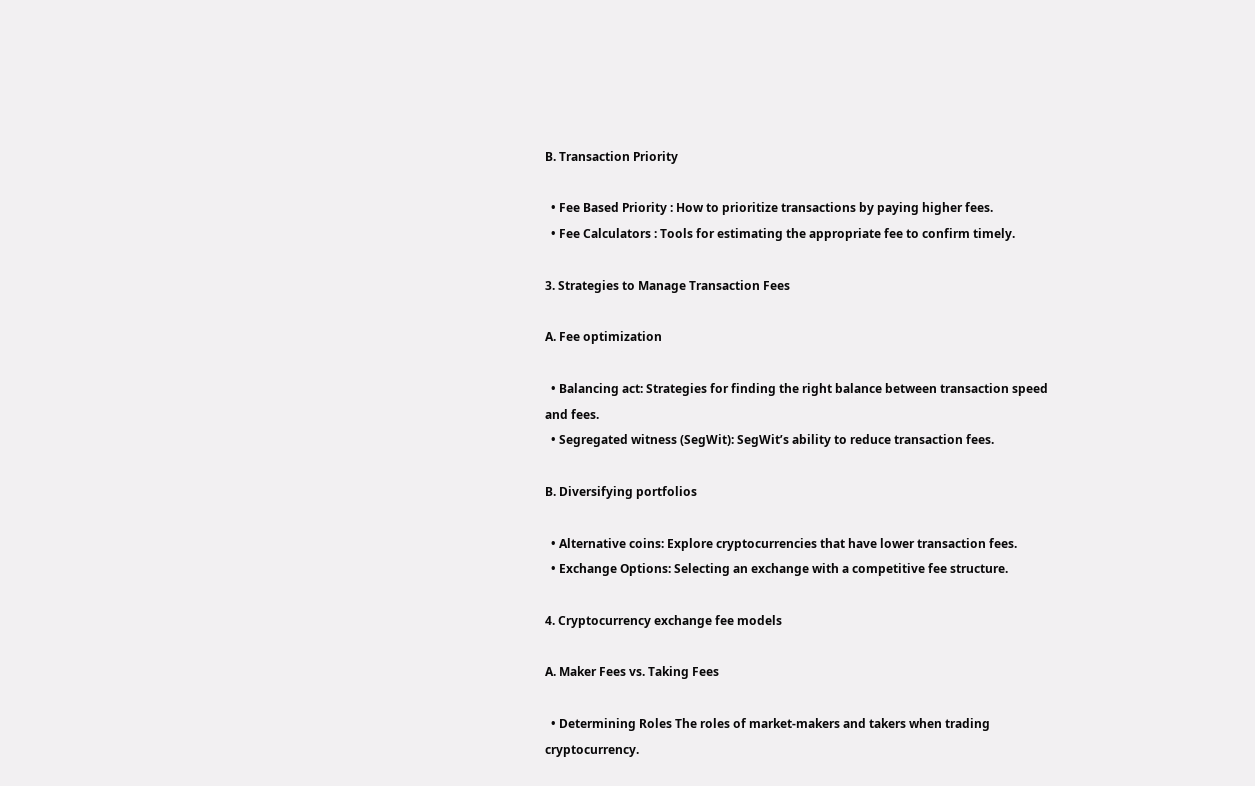B. Transaction Priority

  • Fee Based Priority : How to prioritize transactions by paying higher fees.
  • Fee Calculators : Tools for estimating the appropriate fee to confirm timely.

3. Strategies to Manage Transaction Fees

A. Fee optimization

  • Balancing act: Strategies for finding the right balance between transaction speed and fees.
  • Segregated witness (SegWit): SegWit’s ability to reduce transaction fees.

B. Diversifying portfolios

  • Alternative coins: Explore cryptocurrencies that have lower transaction fees.
  • Exchange Options: Selecting an exchange with a competitive fee structure.

4. Cryptocurrency exchange fee models

A. Maker Fees vs. Taking Fees

  • Determining Roles The roles of market-makers and takers when trading cryptocurrency.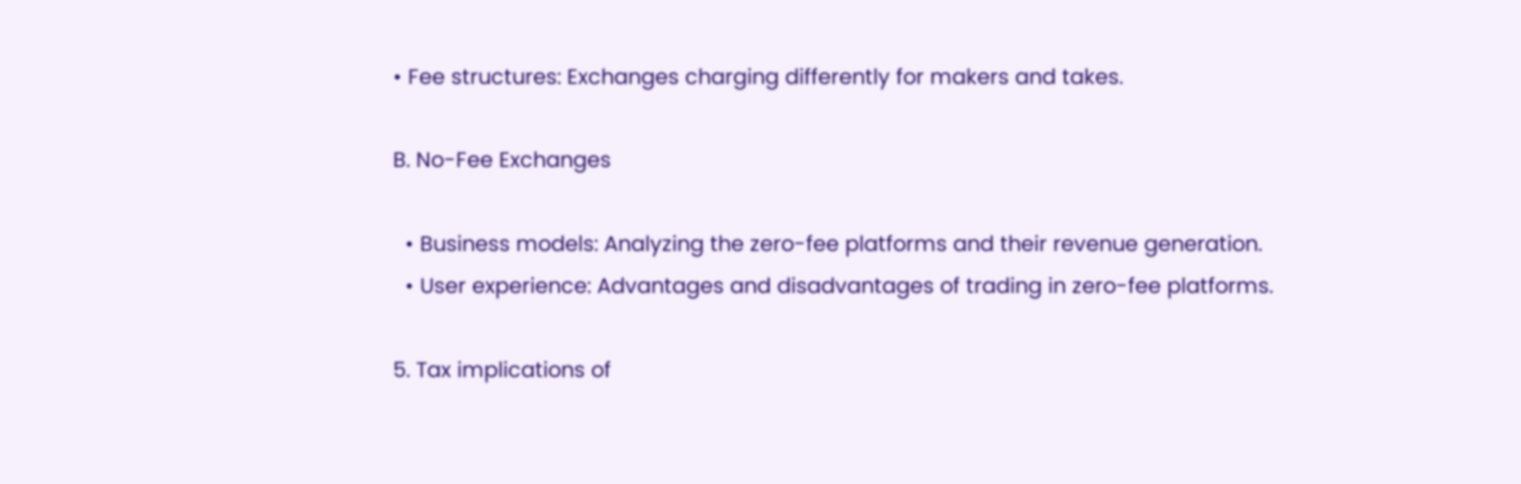• Fee structures: Exchanges charging differently for makers and takes.

B. No-Fee Exchanges

  • Business models: Analyzing the zero-fee platforms and their revenue generation.
  • User experience: Advantages and disadvantages of trading in zero-fee platforms.

5. Tax implications of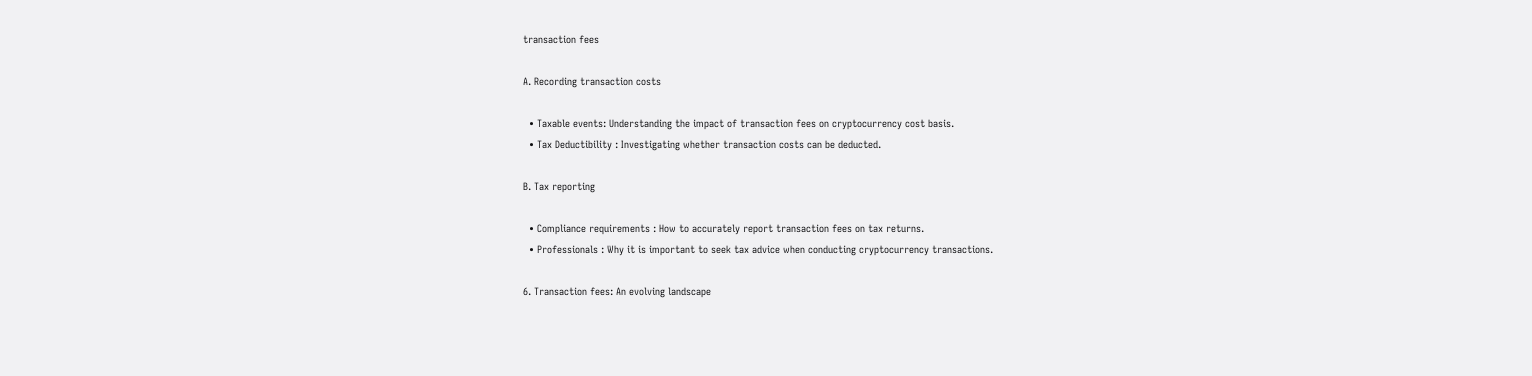transaction fees

A. Recording transaction costs

  • Taxable events: Understanding the impact of transaction fees on cryptocurrency cost basis.
  • Tax Deductibility : Investigating whether transaction costs can be deducted.

B. Tax reporting

  • Compliance requirements : How to accurately report transaction fees on tax returns.
  • Professionals : Why it is important to seek tax advice when conducting cryptocurrency transactions.

6. Transaction fees: An evolving landscape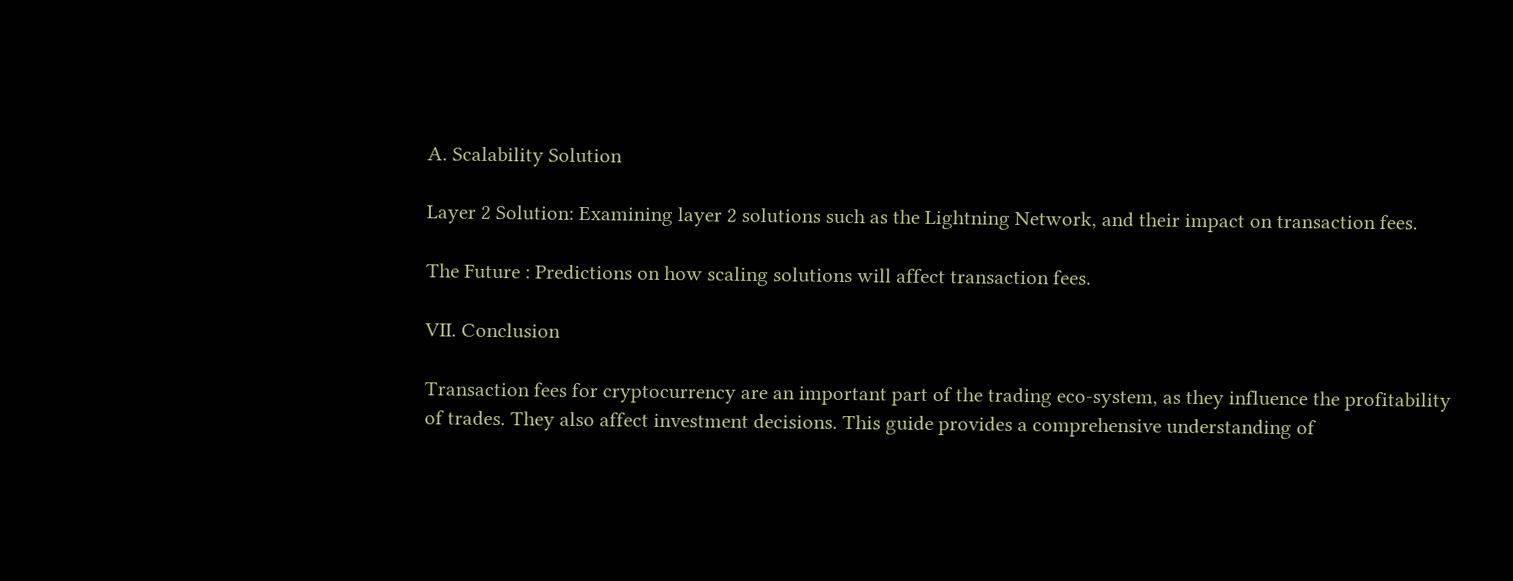A. Scalability Solution

Layer 2 Solution: Examining layer 2 solutions such as the Lightning Network, and their impact on transaction fees.

The Future : Predictions on how scaling solutions will affect transaction fees.

VII. Conclusion

Transaction fees for cryptocurrency are an important part of the trading eco-system, as they influence the profitability of trades. They also affect investment decisions. This guide provides a comprehensive understanding of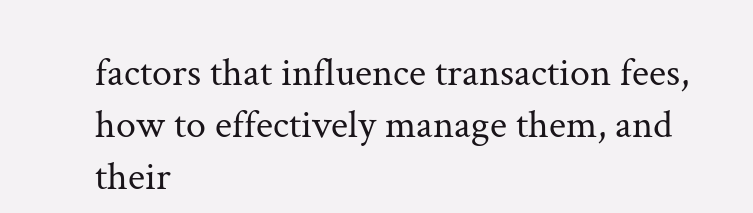factors that influence transaction fees, how to effectively manage them, and their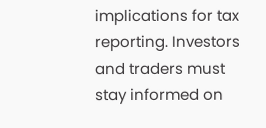implications for tax reporting. Investors and traders must stay informed on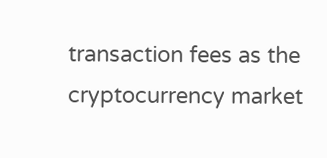transaction fees as the cryptocurrency market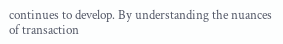continues to develop. By understanding the nuances of transaction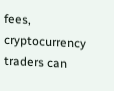fees, cryptocurrency traders can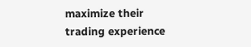maximize their trading experience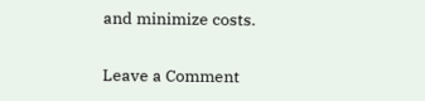and minimize costs.

Leave a Comment